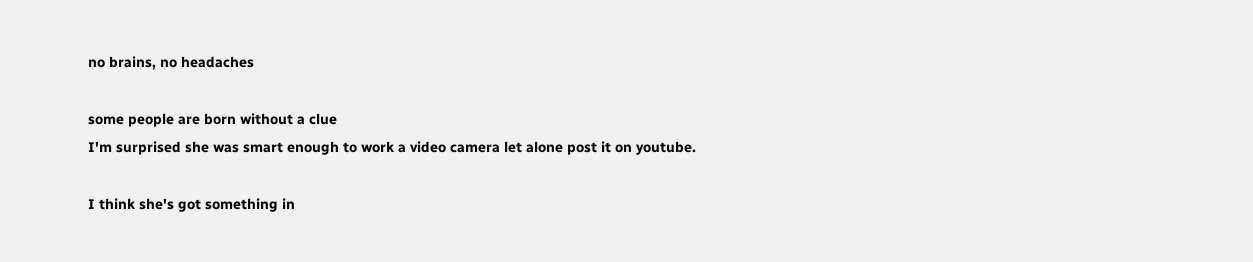no brains, no headaches

some people are born without a clue
I'm surprised she was smart enough to work a video camera let alone post it on youtube.

I think she's got something in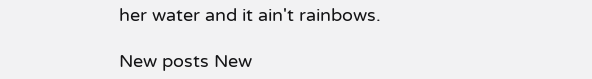her water and it ain't rainbows.

New posts New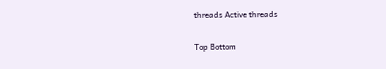threads Active threads

Top Bottom